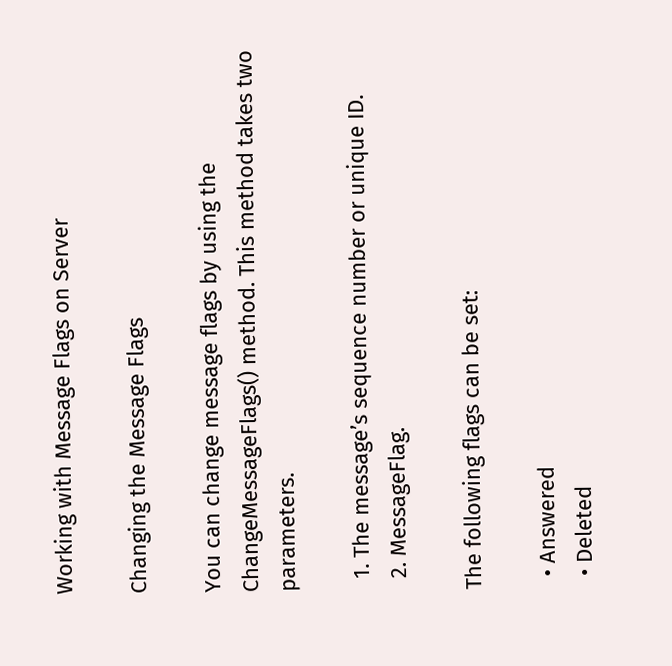Working with Message Flags on Server

Changing the Message Flags

You can change message flags by using the ChangeMessageFlags() method. This method takes two parameters.

  1. The message’s sequence number or unique ID.
  2. MessageFlag.

The following flags can be set:

  • Answered
  • Deleted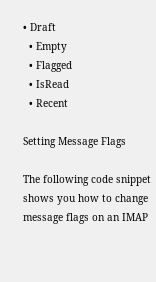• Draft
  • Empty
  • Flagged
  • IsRead
  • Recent

Setting Message Flags

The following code snippet shows you how to change message flags on an IMAP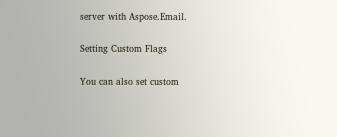server with Aspose.Email.

Setting Custom Flags

You can also set custom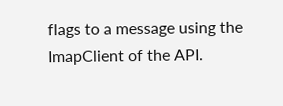flags to a message using the ImapClient of the API.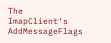The ImapClient’s AddMessageFlags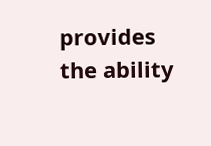provides the ability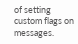of setting custom flags on messages.